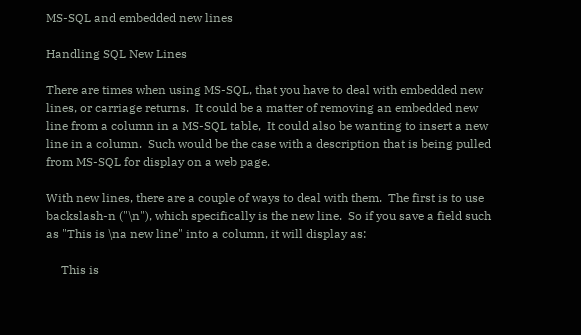MS-SQL and embedded new lines

Handling SQL New Lines

There are times when using MS-SQL, that you have to deal with embedded new lines, or carriage returns.  It could be a matter of removing an embedded new line from a column in a MS-SQL table,  It could also be wanting to insert a new line in a column.  Such would be the case with a description that is being pulled from MS-SQL for display on a web page.

With new lines, there are a couple of ways to deal with them.  The first is to use backslash-n ("\n"), which specifically is the new line.  So if you save a field such as "This is \na new line" into a column, it will display as:

     This is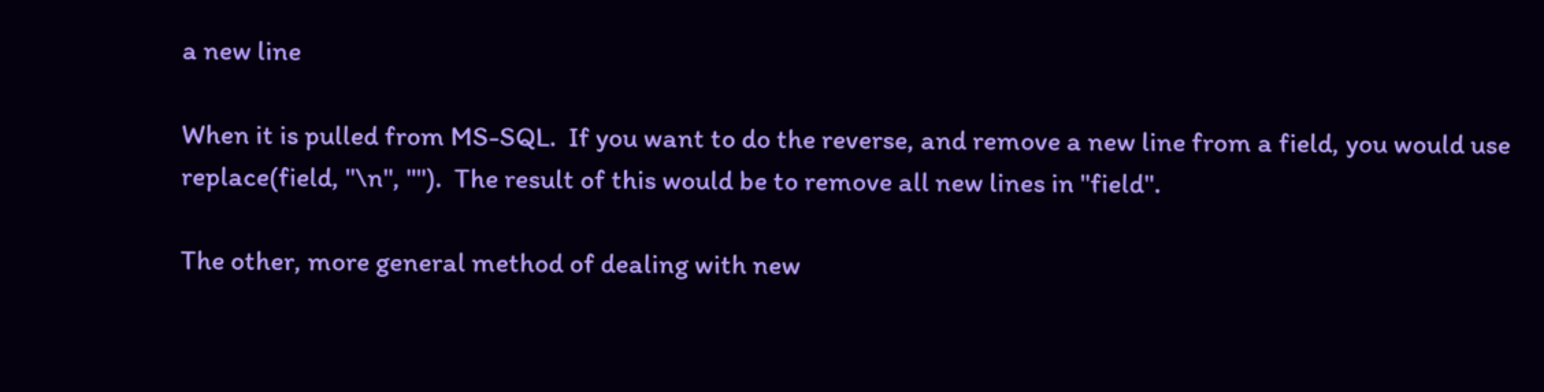a new line

When it is pulled from MS-SQL.  If you want to do the reverse, and remove a new line from a field, you would use replace(field, "\n", "").  The result of this would be to remove all new lines in "field".

The other, more general method of dealing with new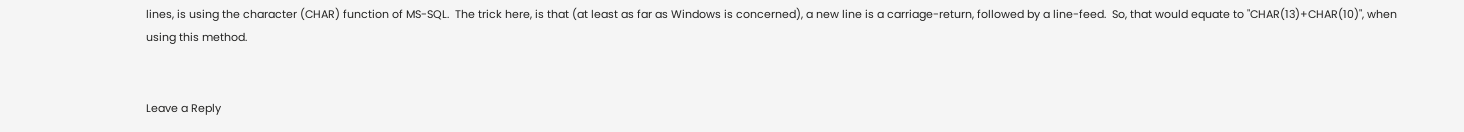lines, is using the character (CHAR) function of MS-SQL.  The trick here, is that (at least as far as Windows is concerned), a new line is a carriage-return, followed by a line-feed.  So, that would equate to "CHAR(13)+CHAR(10)", when using this method.


Leave a Reply